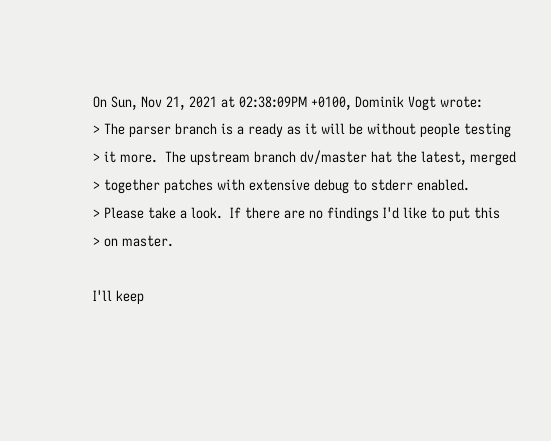On Sun, Nov 21, 2021 at 02:38:09PM +0100, Dominik Vogt wrote:
> The parser branch is a ready as it will be without people testing
> it more.  The upstream branch dv/master hat the latest, merged
> together patches with extensive debug to stderr enabled.
> Please take a look.  If there are no findings I'd like to put this
> on master.

I'll keep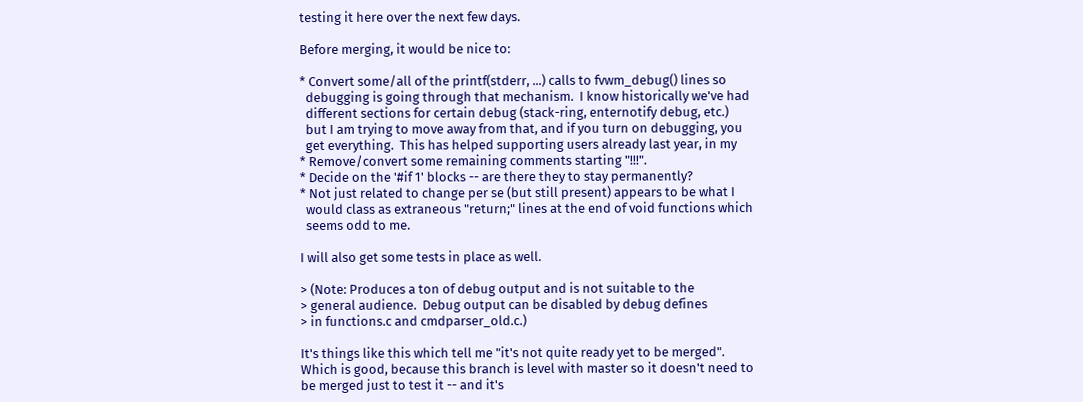testing it here over the next few days.

Before merging, it would be nice to:

* Convert some/all of the printf(stderr, ...) calls to fvwm_debug() lines so
  debugging is going through that mechanism.  I know historically we've had
  different sections for certain debug (stack-ring, enternotify debug, etc.)
  but I am trying to move away from that, and if you turn on debugging, you
  get everything.  This has helped supporting users already last year, in my
* Remove/convert some remaining comments starting "!!!".
* Decide on the '#if 1' blocks -- are there they to stay permanently?
* Not just related to change per se (but still present) appears to be what I
  would class as extraneous "return;" lines at the end of void functions which
  seems odd to me.

I will also get some tests in place as well.

> (Note: Produces a ton of debug output and is not suitable to the
> general audience.  Debug output can be disabled by debug defines
> in functions.c and cmdparser_old.c.)

It's things like this which tell me "it's not quite ready yet to be merged".
Which is good, because this branch is level with master so it doesn't need to
be merged just to test it -- and it's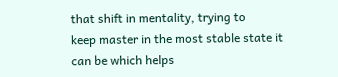that shift in mentality, trying to
keep master in the most stable state it can be which helps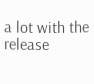a lot with the
release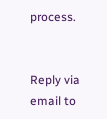process.


Reply via email to